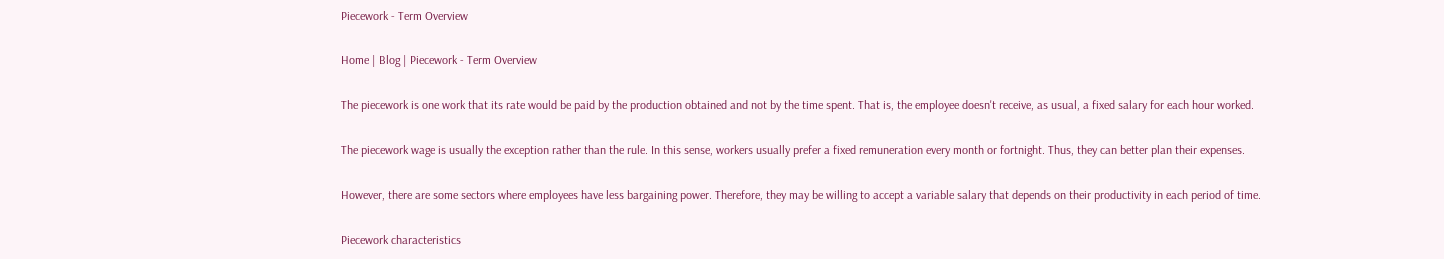Piecework - Term Overview

Home | Blog | Piecework - Term Overview

The piecework is one work that its rate would be paid by the production obtained and not by the time spent. That is, the employee doesn't receive, as usual, a fixed salary for each hour worked.

The piecework wage is usually the exception rather than the rule. In this sense, workers usually prefer a fixed remuneration every month or fortnight. Thus, they can better plan their expenses.

However, there are some sectors where employees have less bargaining power. Therefore, they may be willing to accept a variable salary that depends on their productivity in each period of time.

Piecework characteristics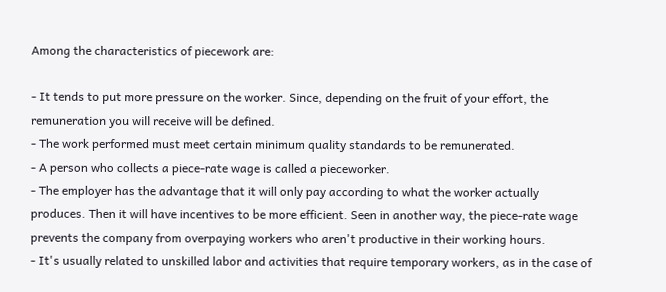Among the characteristics of piecework are:

- It tends to put more pressure on the worker. Since, depending on the fruit of your effort, the remuneration you will receive will be defined.
- The work performed must meet certain minimum quality standards to be remunerated.
- A person who collects a piece-rate wage is called a pieceworker.
- The employer has the advantage that it will only pay according to what the worker actually produces. Then it will have incentives to be more efficient. Seen in another way, the piece-rate wage prevents the company from overpaying workers who aren't productive in their working hours.
- It's usually related to unskilled labor and activities that require temporary workers, as in the case of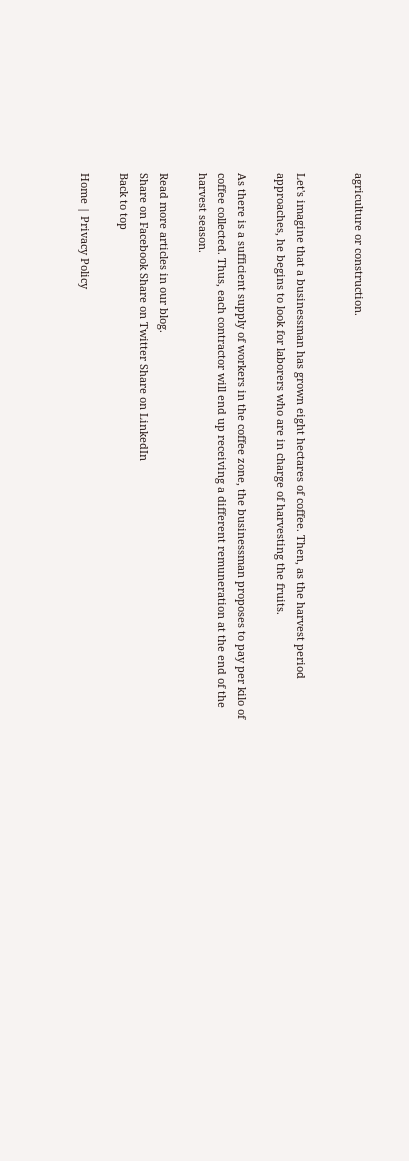agriculture or construction.


Let's imagine that a businessman has grown eight hectares of coffee. Then, as the harvest period approaches, he begins to look for laborers who are in charge of harvesting the fruits.

As there is a sufficient supply of workers in the coffee zone, the businessman proposes to pay per kilo of coffee collected. Thus, each contractor will end up receiving a different remuneration at the end of the harvest season.

Read more articles in our blog.
Share on Facebook Share on Twitter Share on LinkedIn
Back to top

Home | Privacy Policy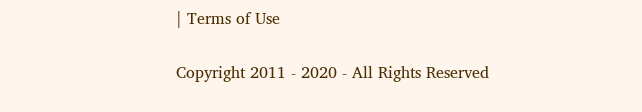| Terms of Use

Copyright 2011 - 2020 - All Rights Reserved